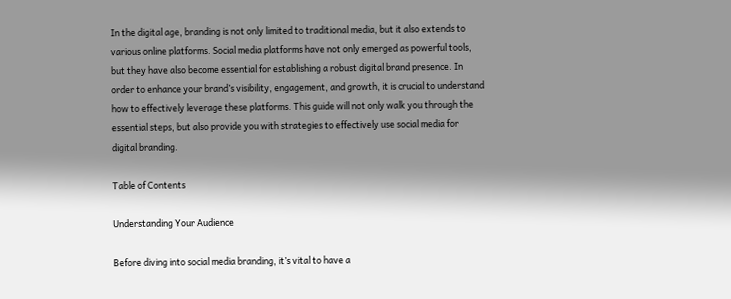In the digital age, branding is not only limited to traditional media, but it also extends to various online platforms. Social media platforms have not only emerged as powerful tools, but they have also become essential for establishing a robust digital brand presence. In order to enhance your brand’s visibility, engagement, and growth, it is crucial to understand how to effectively leverage these platforms. This guide will not only walk you through the essential steps, but also provide you with strategies to effectively use social media for digital branding.

Table of Contents

Understanding Your Audience

Before diving into social media branding, it’s vital to have a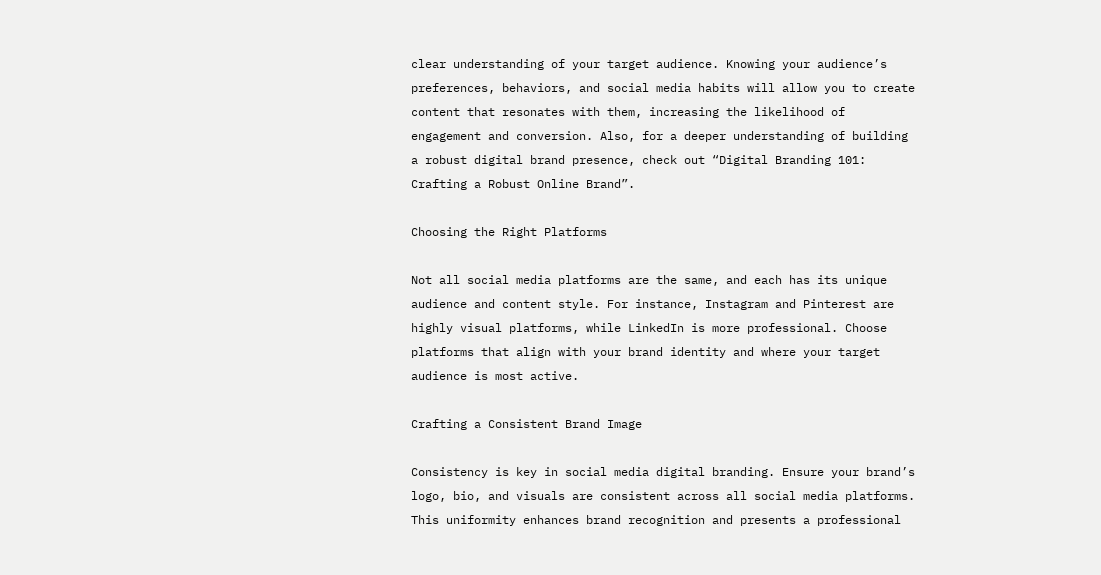clear understanding of your target audience. Knowing your audience’s preferences, behaviors, and social media habits will allow you to create content that resonates with them, increasing the likelihood of engagement and conversion. Also, for a deeper understanding of building a robust digital brand presence, check out “Digital Branding 101: Crafting a Robust Online Brand”.

Choosing the Right Platforms

Not all social media platforms are the same, and each has its unique audience and content style. For instance, Instagram and Pinterest are highly visual platforms, while LinkedIn is more professional. Choose platforms that align with your brand identity and where your target audience is most active.

Crafting a Consistent Brand Image

Consistency is key in social media digital branding. Ensure your brand’s logo, bio, and visuals are consistent across all social media platforms. This uniformity enhances brand recognition and presents a professional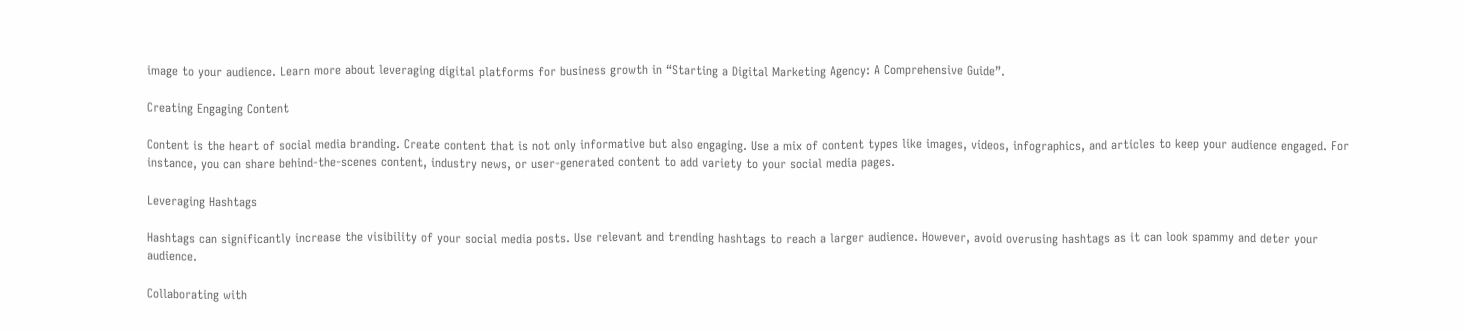image to your audience. Learn more about leveraging digital platforms for business growth in “Starting a Digital Marketing Agency: A Comprehensive Guide”.

Creating Engaging Content

Content is the heart of social media branding. Create content that is not only informative but also engaging. Use a mix of content types like images, videos, infographics, and articles to keep your audience engaged. For instance, you can share behind-the-scenes content, industry news, or user-generated content to add variety to your social media pages.

Leveraging Hashtags

Hashtags can significantly increase the visibility of your social media posts. Use relevant and trending hashtags to reach a larger audience. However, avoid overusing hashtags as it can look spammy and deter your audience.

Collaborating with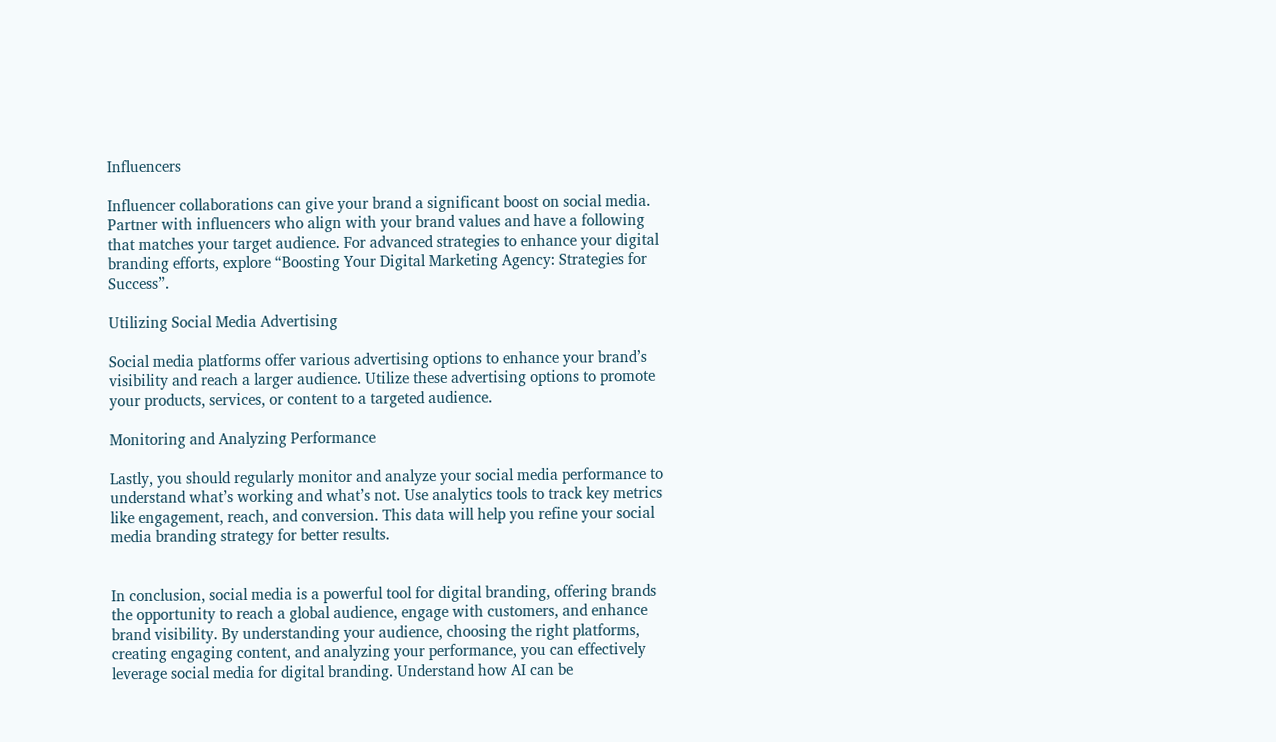Influencers

Influencer collaborations can give your brand a significant boost on social media. Partner with influencers who align with your brand values and have a following that matches your target audience. For advanced strategies to enhance your digital branding efforts, explore “Boosting Your Digital Marketing Agency: Strategies for Success”.

Utilizing Social Media Advertising

Social media platforms offer various advertising options to enhance your brand’s visibility and reach a larger audience. Utilize these advertising options to promote your products, services, or content to a targeted audience.

Monitoring and Analyzing Performance

Lastly, you should regularly monitor and analyze your social media performance to understand what’s working and what’s not. Use analytics tools to track key metrics like engagement, reach, and conversion. This data will help you refine your social media branding strategy for better results.


In conclusion, social media is a powerful tool for digital branding, offering brands the opportunity to reach a global audience, engage with customers, and enhance brand visibility. By understanding your audience, choosing the right platforms, creating engaging content, and analyzing your performance, you can effectively leverage social media for digital branding. Understand how AI can be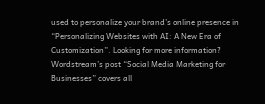used to personalize your brand’s online presence in “Personalizing Websites with AI: A New Era of Customization”. Looking for more information? Wordstream’s post “Social Media Marketing for Businesses” covers all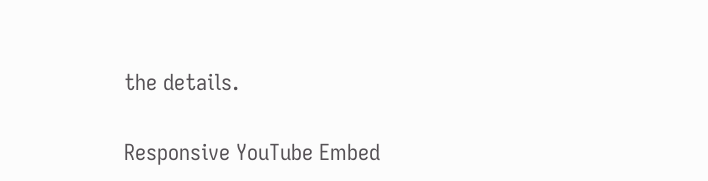the details.

Responsive YouTube Embed